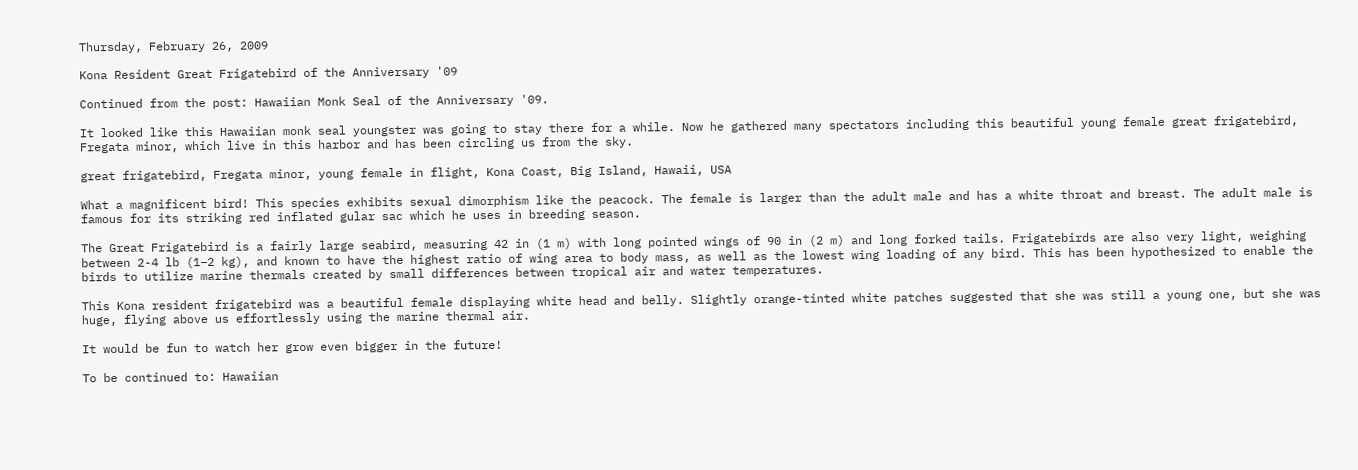Thursday, February 26, 2009

Kona Resident Great Frigatebird of the Anniversary '09

Continued from the post: Hawaiian Monk Seal of the Anniversary '09.

It looked like this Hawaiian monk seal youngster was going to stay there for a while. Now he gathered many spectators including this beautiful young female great frigatebird, Fregata minor, which live in this harbor and has been circling us from the sky.

great frigatebird, Fregata minor, young female in flight, Kona Coast, Big Island, Hawaii, USA

What a magnificent bird! This species exhibits sexual dimorphism like the peacock. The female is larger than the adult male and has a white throat and breast. The adult male is famous for its striking red inflated gular sac which he uses in breeding season.

The Great Frigatebird is a fairly large seabird, measuring 42 in (1 m) with long pointed wings of 90 in (2 m) and long forked tails. Frigatebirds are also very light, weighing between 2-4 lb (1–2 kg), and known to have the highest ratio of wing area to body mass, as well as the lowest wing loading of any bird. This has been hypothesized to enable the birds to utilize marine thermals created by small differences between tropical air and water temperatures.

This Kona resident frigatebird was a beautiful female displaying white head and belly. Slightly orange-tinted white patches suggested that she was still a young one, but she was huge, flying above us effortlessly using the marine thermal air.

It would be fun to watch her grow even bigger in the future!

To be continued to: Hawaiian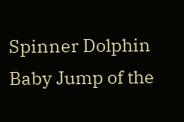Spinner Dolphin Baby Jump of the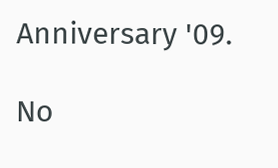Anniversary '09.

No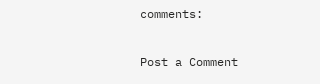comments:

Post a Comment